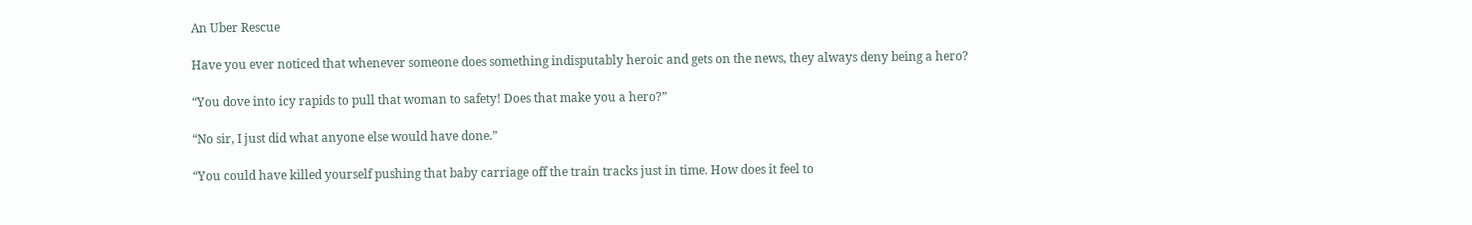An Uber Rescue

Have you ever noticed that whenever someone does something indisputably heroic and gets on the news, they always deny being a hero?

“You dove into icy rapids to pull that woman to safety! Does that make you a hero?”

“No sir, I just did what anyone else would have done.”

“You could have killed yourself pushing that baby carriage off the train tracks just in time. How does it feel to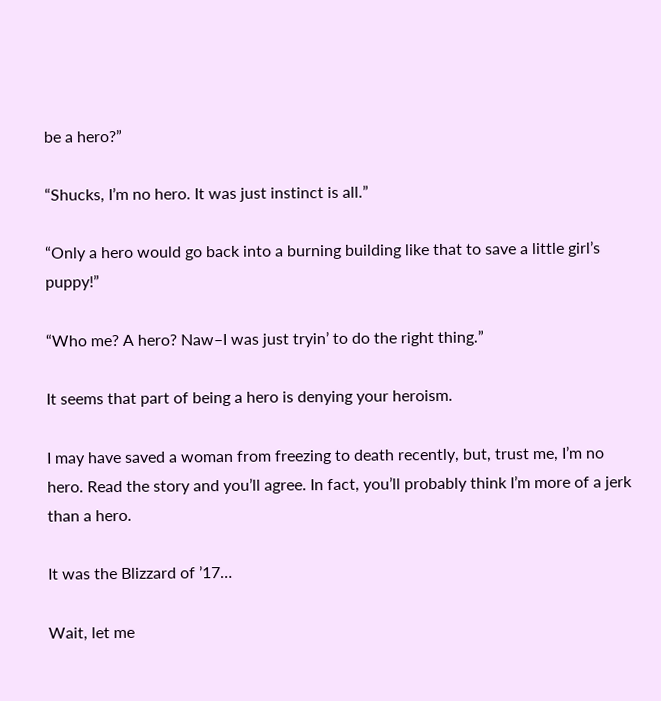be a hero?”

“Shucks, I’m no hero. It was just instinct is all.”

“Only a hero would go back into a burning building like that to save a little girl’s puppy!”

“Who me? A hero? Naw–I was just tryin’ to do the right thing.”

It seems that part of being a hero is denying your heroism.

I may have saved a woman from freezing to death recently, but, trust me, I’m no hero. Read the story and you’ll agree. In fact, you’ll probably think I’m more of a jerk than a hero.

It was the Blizzard of ’17…

Wait, let me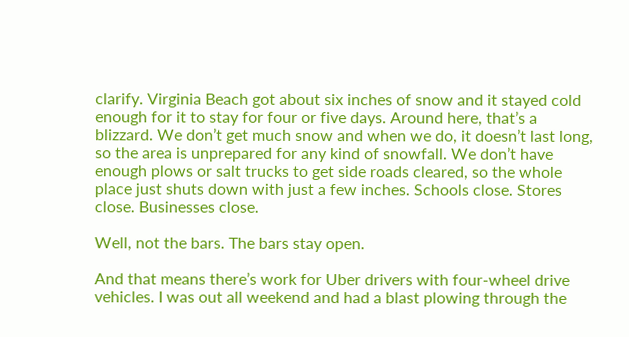clarify. Virginia Beach got about six inches of snow and it stayed cold enough for it to stay for four or five days. Around here, that’s a blizzard. We don’t get much snow and when we do, it doesn’t last long, so the area is unprepared for any kind of snowfall. We don’t have enough plows or salt trucks to get side roads cleared, so the whole place just shuts down with just a few inches. Schools close. Stores close. Businesses close.

Well, not the bars. The bars stay open.

And that means there’s work for Uber drivers with four-wheel drive vehicles. I was out all weekend and had a blast plowing through the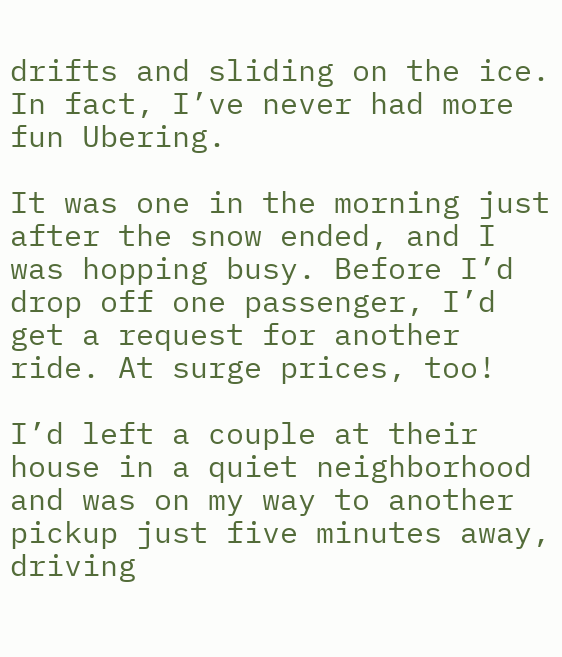drifts and sliding on the ice. In fact, I’ve never had more fun Ubering.

It was one in the morning just after the snow ended, and I was hopping busy. Before I’d drop off one passenger, I’d get a request for another ride. At surge prices, too!

I’d left a couple at their house in a quiet neighborhood and was on my way to another pickup just five minutes away, driving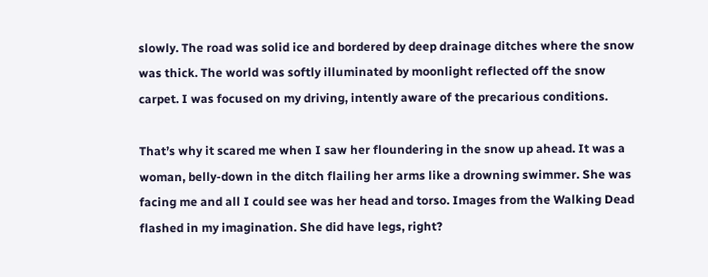slowly. The road was solid ice and bordered by deep drainage ditches where the snow was thick. The world was softly illuminated by moonlight reflected off the snow carpet. I was focused on my driving, intently aware of the precarious conditions.

That’s why it scared me when I saw her floundering in the snow up ahead. It was a woman, belly-down in the ditch flailing her arms like a drowning swimmer. She was facing me and all I could see was her head and torso. Images from the Walking Dead flashed in my imagination. She did have legs, right?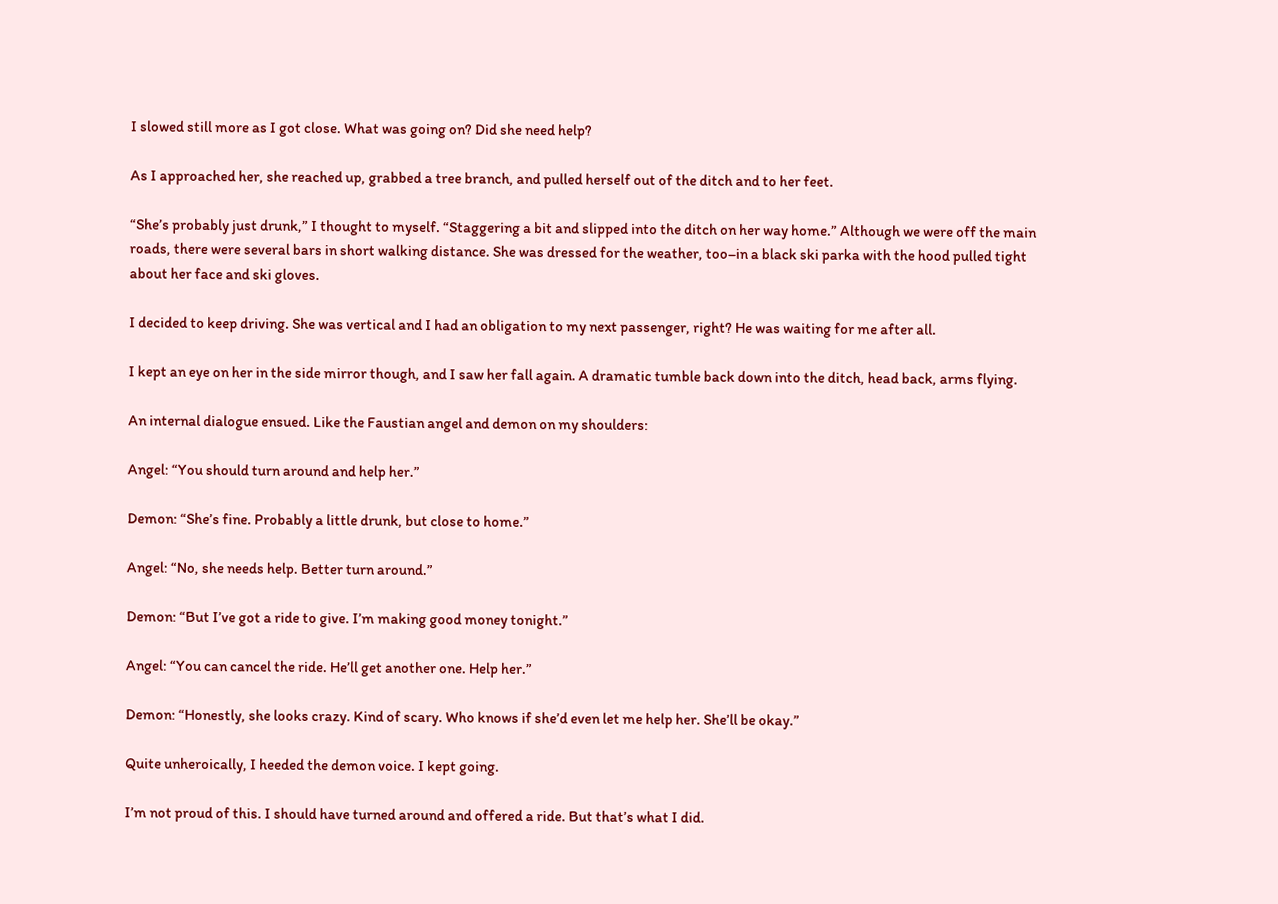I slowed still more as I got close. What was going on? Did she need help?

As I approached her, she reached up, grabbed a tree branch, and pulled herself out of the ditch and to her feet.

“She’s probably just drunk,” I thought to myself. “Staggering a bit and slipped into the ditch on her way home.” Although we were off the main roads, there were several bars in short walking distance. She was dressed for the weather, too–in a black ski parka with the hood pulled tight about her face and ski gloves.

I decided to keep driving. She was vertical and I had an obligation to my next passenger, right? He was waiting for me after all.

I kept an eye on her in the side mirror though, and I saw her fall again. A dramatic tumble back down into the ditch, head back, arms flying.

An internal dialogue ensued. Like the Faustian angel and demon on my shoulders:

Angel: “You should turn around and help her.”

Demon: “She’s fine. Probably a little drunk, but close to home.”

Angel: “No, she needs help. Better turn around.”

Demon: “But I’ve got a ride to give. I’m making good money tonight.”

Angel: “You can cancel the ride. He’ll get another one. Help her.”

Demon: “Honestly, she looks crazy. Kind of scary. Who knows if she’d even let me help her. She’ll be okay.”

Quite unheroically, I heeded the demon voice. I kept going.

I’m not proud of this. I should have turned around and offered a ride. But that’s what I did.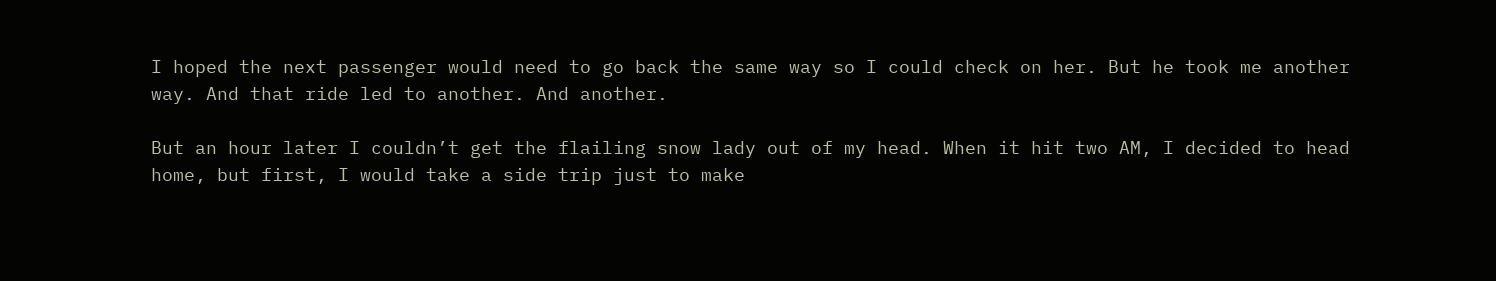I hoped the next passenger would need to go back the same way so I could check on her. But he took me another way. And that ride led to another. And another.

But an hour later I couldn’t get the flailing snow lady out of my head. When it hit two AM, I decided to head home, but first, I would take a side trip just to make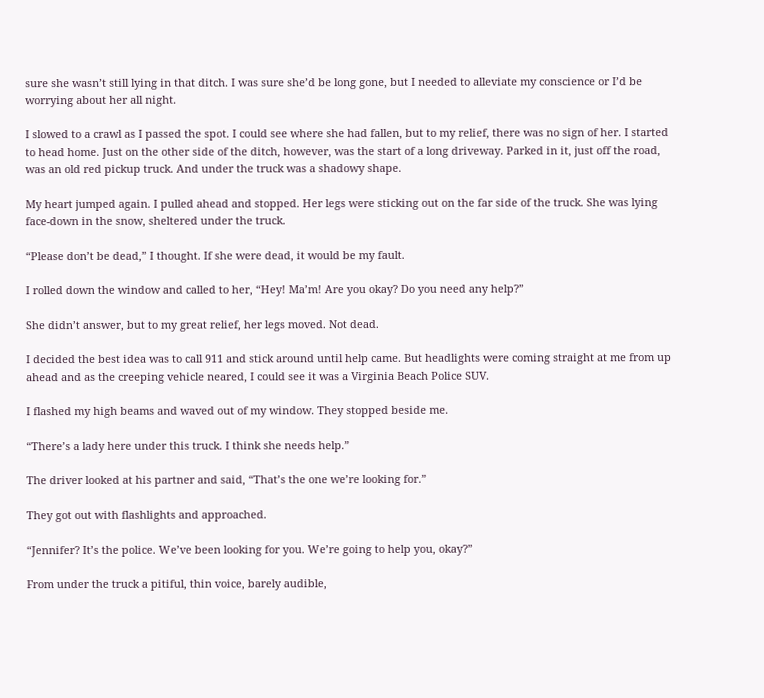sure she wasn’t still lying in that ditch. I was sure she’d be long gone, but I needed to alleviate my conscience or I’d be worrying about her all night.

I slowed to a crawl as I passed the spot. I could see where she had fallen, but to my relief, there was no sign of her. I started to head home. Just on the other side of the ditch, however, was the start of a long driveway. Parked in it, just off the road, was an old red pickup truck. And under the truck was a shadowy shape.

My heart jumped again. I pulled ahead and stopped. Her legs were sticking out on the far side of the truck. She was lying face-down in the snow, sheltered under the truck.

“Please don’t be dead,” I thought. If she were dead, it would be my fault.

I rolled down the window and called to her, “Hey! Ma’m! Are you okay? Do you need any help?”

She didn’t answer, but to my great relief, her legs moved. Not dead.

I decided the best idea was to call 911 and stick around until help came. But headlights were coming straight at me from up ahead and as the creeping vehicle neared, I could see it was a Virginia Beach Police SUV.

I flashed my high beams and waved out of my window. They stopped beside me.

“There’s a lady here under this truck. I think she needs help.”

The driver looked at his partner and said, “That’s the one we’re looking for.”

They got out with flashlights and approached.

“Jennifer? It’s the police. We’ve been looking for you. We’re going to help you, okay?”

From under the truck a pitiful, thin voice, barely audible,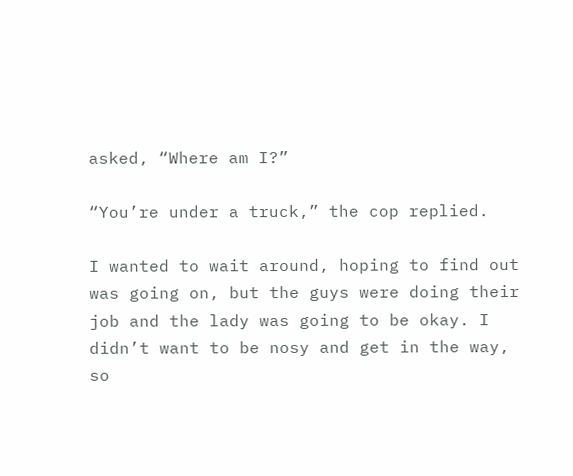asked, “Where am I?”

“You’re under a truck,” the cop replied.

I wanted to wait around, hoping to find out was going on, but the guys were doing their job and the lady was going to be okay. I didn’t want to be nosy and get in the way, so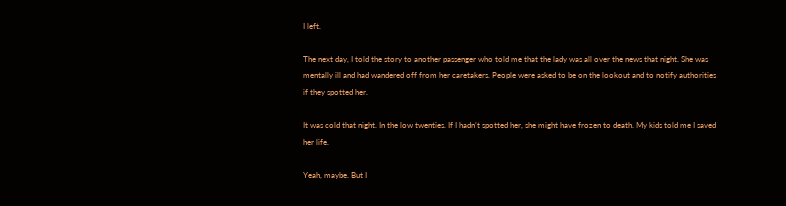I left.

The next day, I told the story to another passenger who told me that the lady was all over the news that night. She was mentally ill and had wandered off from her caretakers. People were asked to be on the lookout and to notify authorities if they spotted her.

It was cold that night. In the low twenties. If I hadn’t spotted her, she might have frozen to death. My kids told me I saved her life.

Yeah, maybe. But I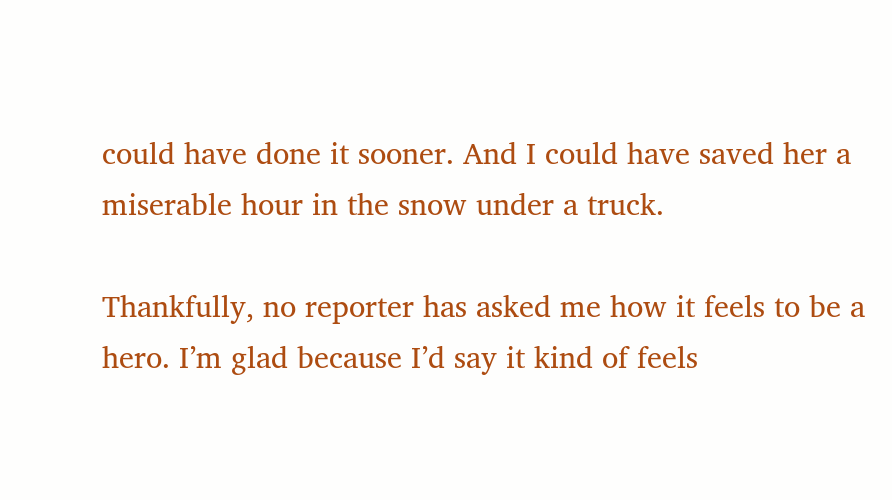could have done it sooner. And I could have saved her a miserable hour in the snow under a truck.

Thankfully, no reporter has asked me how it feels to be a hero. I’m glad because I’d say it kind of feels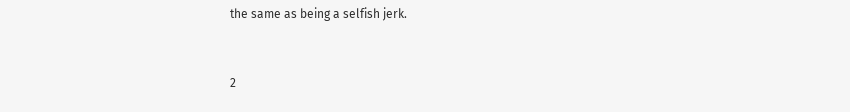the same as being a selfish jerk.


2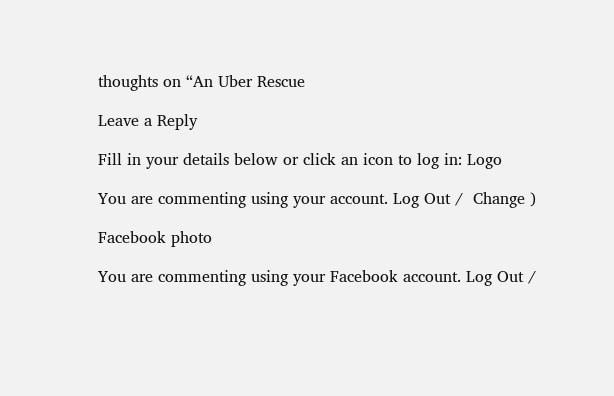thoughts on “An Uber Rescue

Leave a Reply

Fill in your details below or click an icon to log in: Logo

You are commenting using your account. Log Out /  Change )

Facebook photo

You are commenting using your Facebook account. Log Out /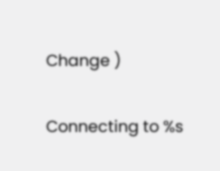Change )

Connecting to %s